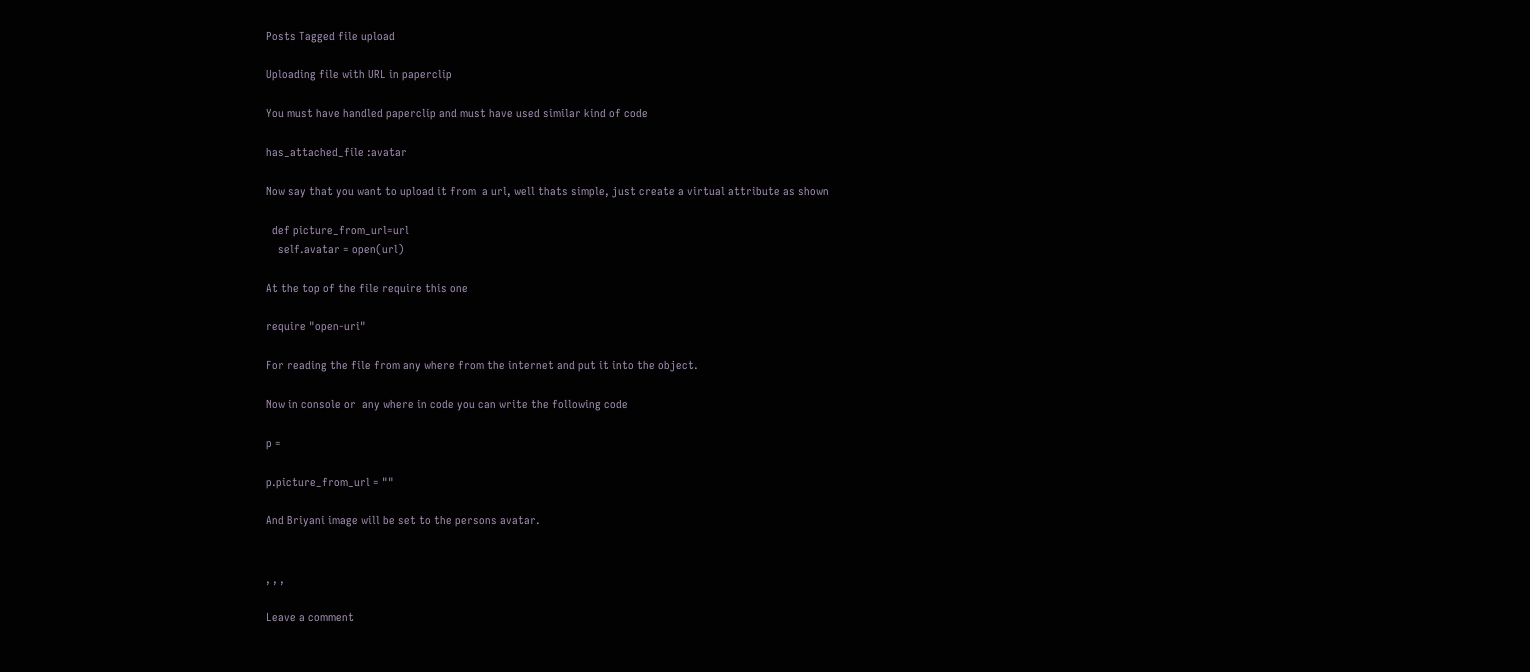Posts Tagged file upload

Uploading file with URL in paperclip

You must have handled paperclip and must have used similar kind of code

has_attached_file :avatar

Now say that you want to upload it from  a url, well thats simple, just create a virtual attribute as shown

  def picture_from_url=url
    self.avatar = open(url)

At the top of the file require this one

require "open-uri"

For reading the file from any where from the internet and put it into the object.

Now in console or  any where in code you can write the following code

p =

p.picture_from_url = ""

And Briyani image will be set to the persons avatar.


, , ,

Leave a comment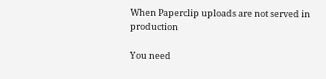When Paperclip uploads are not served in production

You need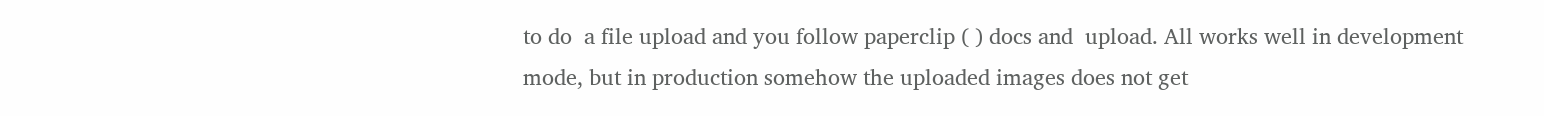to do  a file upload and you follow paperclip ( ) docs and  upload. All works well in development mode, but in production somehow the uploaded images does not get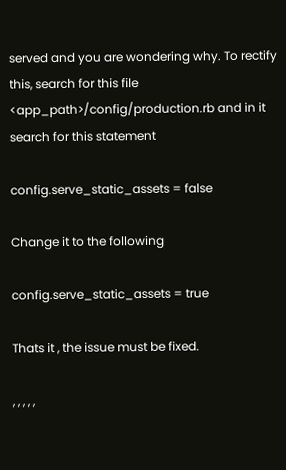served and you are wondering why. To rectify this, search for this file <app_path>/config/production.rb and in it search for this statement

config.serve_static_assets = false

Change it to the following

config.serve_static_assets = true

Thats it , the issue must be fixed.

, , , , ,